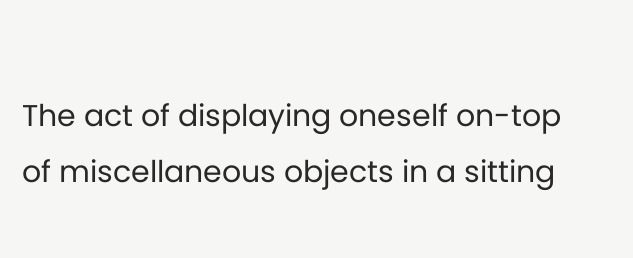The act of displaying oneself on-top of miscellaneous objects in a sitting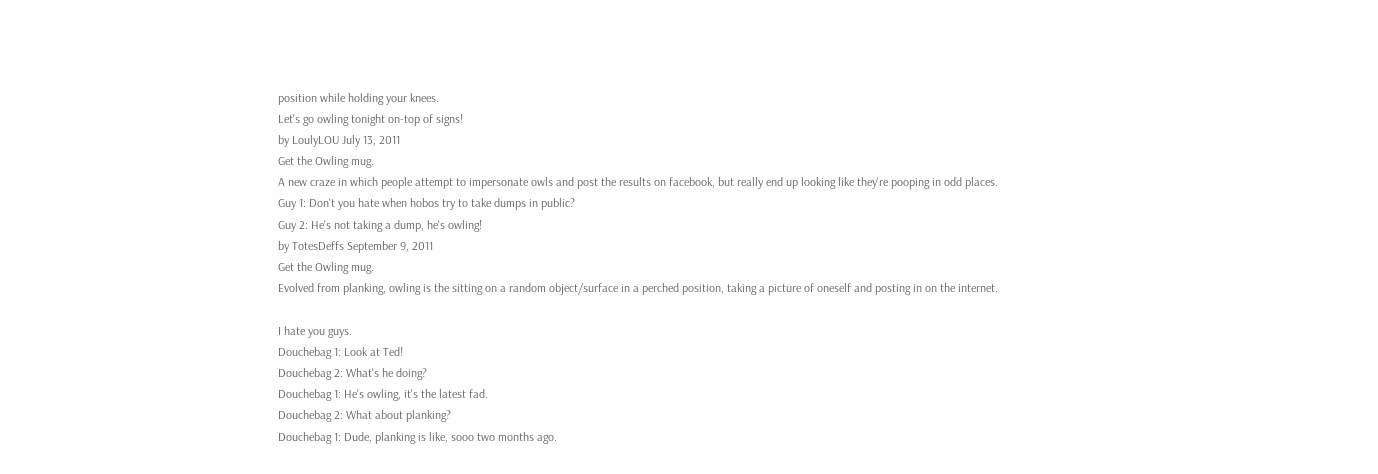position while holding your knees.
Let's go owling tonight on-top of signs!
by LoulyLOU July 13, 2011
Get the Owling mug.
A new craze in which people attempt to impersonate owls and post the results on facebook, but really end up looking like they're pooping in odd places.
Guy 1: Don't you hate when hobos try to take dumps in public?
Guy 2: He's not taking a dump, he's owling!
by TotesDeffs September 9, 2011
Get the Owling mug.
Evolved from planking, owling is the sitting on a random object/surface in a perched position, taking a picture of oneself and posting in on the internet.

I hate you guys.
Douchebag 1: Look at Ted!
Douchebag 2: What's he doing?
Douchebag 1: He's owling, it's the latest fad.
Douchebag 2: What about planking?
Douchebag 1: Dude, planking is like, sooo two months ago.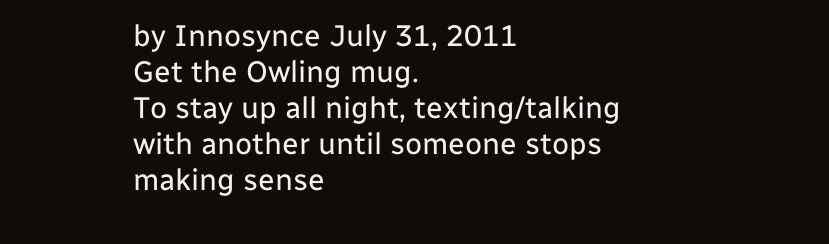by Innosynce July 31, 2011
Get the Owling mug.
To stay up all night, texting/talking with another until someone stops making sense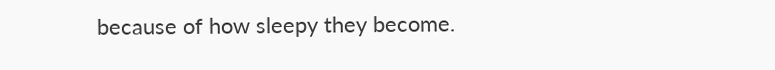because of how sleepy they become.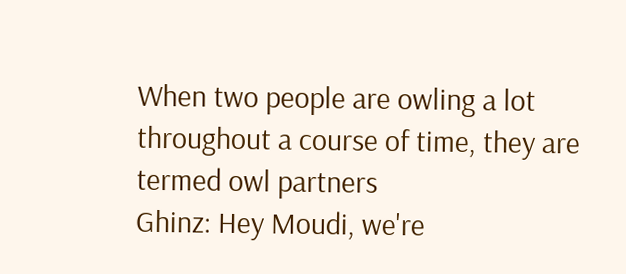When two people are owling a lot throughout a course of time, they are termed owl partners
Ghinz: Hey Moudi, we're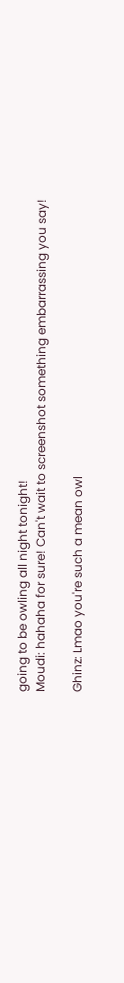going to be owling all night tonight!
Moudi: hahaha for sure! Can't wait to screenshot something embarrassing you say!

Ghinz: Lmao you're such a mean owl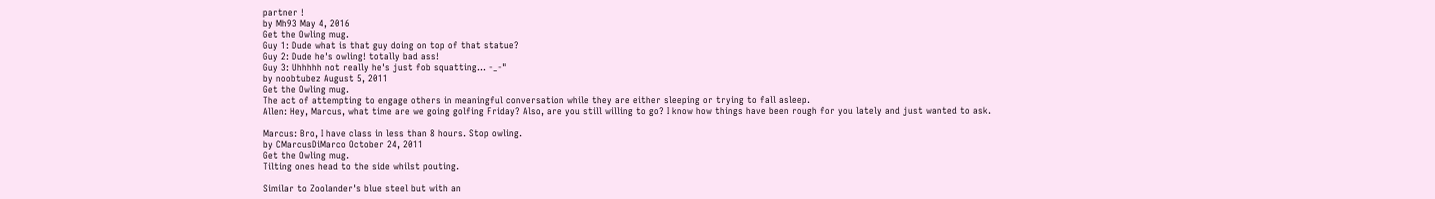partner !
by Mh93 May 4, 2016
Get the Owling mug.
Guy 1: Dude what is that guy doing on top of that statue?
Guy 2: Dude he's owling! totally bad ass!
Guy 3: Uhhhhh not really he's just fob squatting... -_-"
by noobtubez August 5, 2011
Get the Owling mug.
The act of attempting to engage others in meaningful conversation while they are either sleeping or trying to fall asleep.
Allen: Hey, Marcus, what time are we going golfing Friday? Also, are you still willing to go? I know how things have been rough for you lately and just wanted to ask.

Marcus: Bro, I have class in less than 8 hours. Stop owling.
by CMarcusDiMarco October 24, 2011
Get the Owling mug.
Tilting ones head to the side whilst pouting.

Similar to Zoolander's blue steel but with an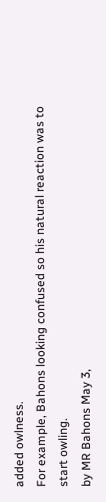added owlness.
For example, Bahons looking confused so his natural reaction was to start owling.
by MR Bahons May 3,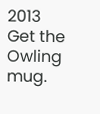2013
Get the Owling mug.